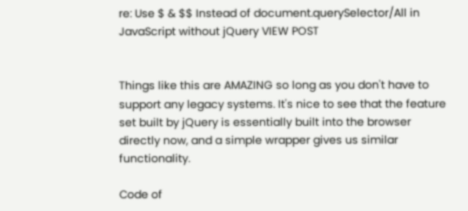re: Use $ & $$ Instead of document.querySelector/All in JavaScript without jQuery VIEW POST


Things like this are AMAZING so long as you don't have to support any legacy systems. It's nice to see that the feature set built by jQuery is essentially built into the browser directly now, and a simple wrapper gives us similar functionality.

Code of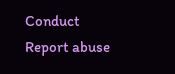Conduct Report abuse